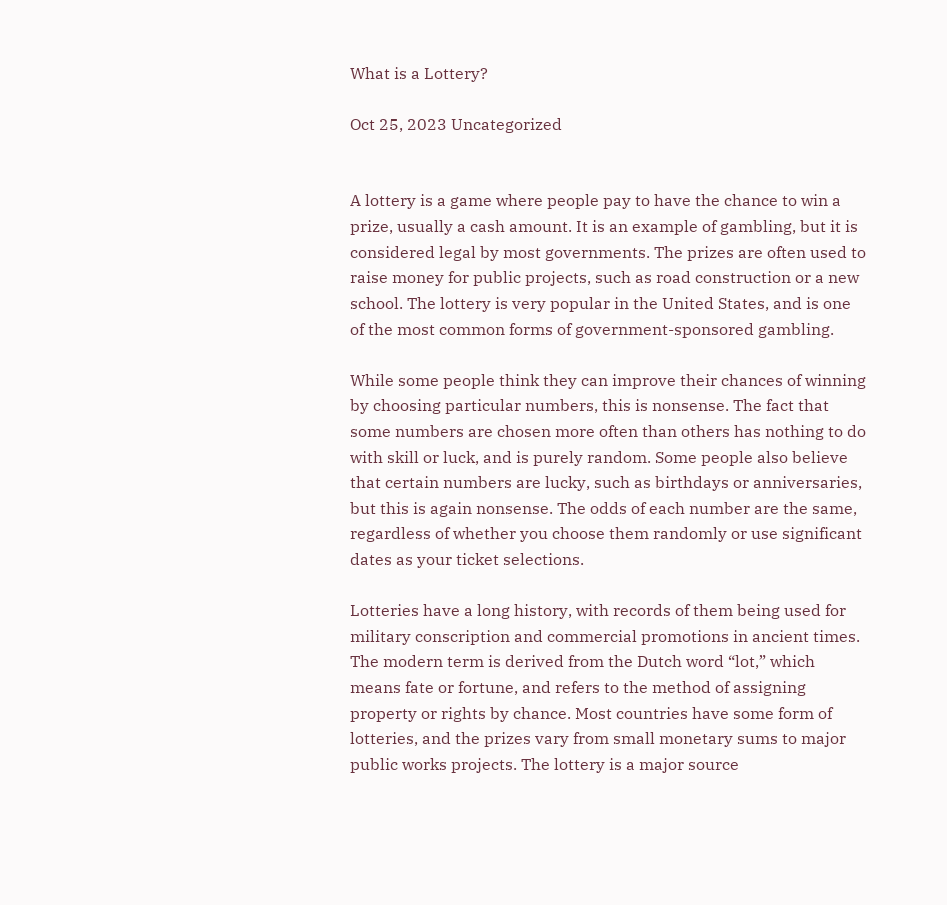What is a Lottery?

Oct 25, 2023 Uncategorized


A lottery is a game where people pay to have the chance to win a prize, usually a cash amount. It is an example of gambling, but it is considered legal by most governments. The prizes are often used to raise money for public projects, such as road construction or a new school. The lottery is very popular in the United States, and is one of the most common forms of government-sponsored gambling.

While some people think they can improve their chances of winning by choosing particular numbers, this is nonsense. The fact that some numbers are chosen more often than others has nothing to do with skill or luck, and is purely random. Some people also believe that certain numbers are lucky, such as birthdays or anniversaries, but this is again nonsense. The odds of each number are the same, regardless of whether you choose them randomly or use significant dates as your ticket selections.

Lotteries have a long history, with records of them being used for military conscription and commercial promotions in ancient times. The modern term is derived from the Dutch word “lot,” which means fate or fortune, and refers to the method of assigning property or rights by chance. Most countries have some form of lotteries, and the prizes vary from small monetary sums to major public works projects. The lottery is a major source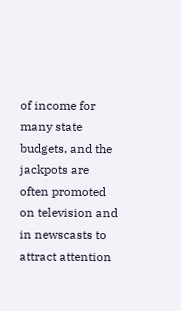of income for many state budgets, and the jackpots are often promoted on television and in newscasts to attract attention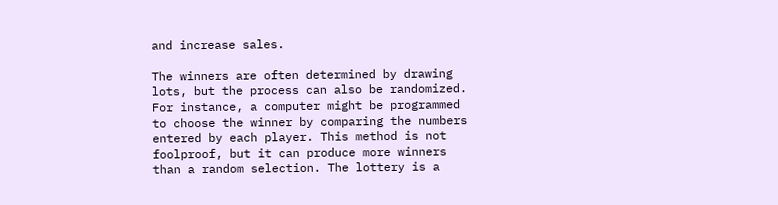and increase sales.

The winners are often determined by drawing lots, but the process can also be randomized. For instance, a computer might be programmed to choose the winner by comparing the numbers entered by each player. This method is not foolproof, but it can produce more winners than a random selection. The lottery is a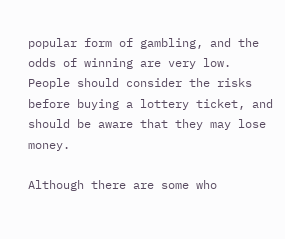popular form of gambling, and the odds of winning are very low. People should consider the risks before buying a lottery ticket, and should be aware that they may lose money.

Although there are some who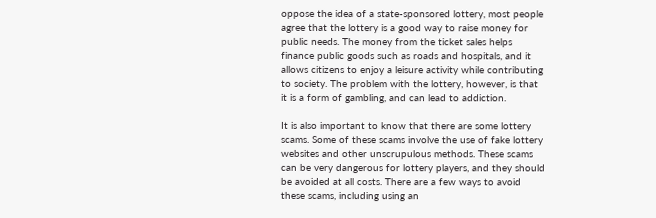oppose the idea of a state-sponsored lottery, most people agree that the lottery is a good way to raise money for public needs. The money from the ticket sales helps finance public goods such as roads and hospitals, and it allows citizens to enjoy a leisure activity while contributing to society. The problem with the lottery, however, is that it is a form of gambling, and can lead to addiction.

It is also important to know that there are some lottery scams. Some of these scams involve the use of fake lottery websites and other unscrupulous methods. These scams can be very dangerous for lottery players, and they should be avoided at all costs. There are a few ways to avoid these scams, including using an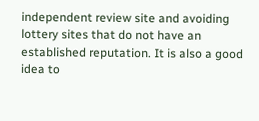independent review site and avoiding lottery sites that do not have an established reputation. It is also a good idea to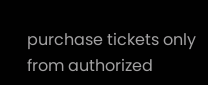purchase tickets only from authorized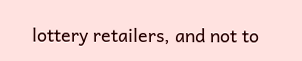lottery retailers, and not to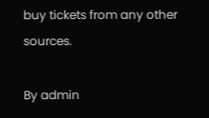buy tickets from any other sources.

By admin